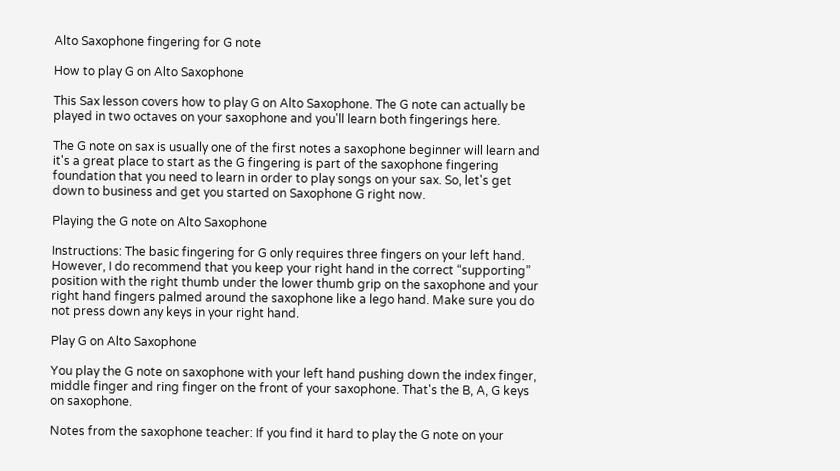Alto Saxophone fingering for G note

How to play G on Alto Saxophone

This Sax lesson covers how to play G on Alto Saxophone. The G note can actually be played in two octaves on your saxophone and you'll learn both fingerings here.

The G note on sax is usually one of the first notes a saxophone beginner will learn and it's a great place to start as the G fingering is part of the saxophone fingering foundation that you need to learn in order to play songs on your sax. So, let's get down to business and get you started on Saxophone G right now.

Playing the G note on Alto Saxophone

Instructions: The basic fingering for G only requires three fingers on your left hand. However, I do recommend that you keep your right hand in the correct “supporting” position with the right thumb under the lower thumb grip on the saxophone and your right hand fingers palmed around the saxophone like a lego hand. Make sure you do not press down any keys in your right hand.

Play G on Alto Saxophone

You play the G note on saxophone with your left hand pushing down the index finger, middle finger and ring finger on the front of your saxophone. That's the B, A, G keys on saxophone.

Notes from the saxophone teacher: If you find it hard to play the G note on your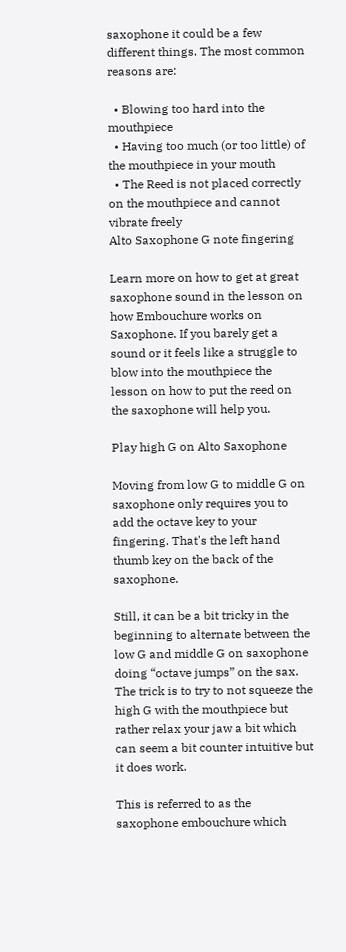saxophone it could be a few different things. The most common reasons are:

  • Blowing too hard into the mouthpiece
  • Having too much (or too little) of the mouthpiece in your mouth
  • The Reed is not placed correctly on the mouthpiece and cannot vibrate freely
Alto Saxophone G note fingering

Learn more on how to get at great saxophone sound in the lesson on how Embouchure works on Saxophone. If you barely get a sound or it feels like a struggle to blow into the mouthpiece the lesson on how to put the reed on the saxophone will help you.

Play high G on Alto Saxophone

Moving from low G to middle G on saxophone only requires you to add the octave key to your fingering. That's the left hand thumb key on the back of the saxophone.

Still, it can be a bit tricky in the beginning to alternate between the low G and middle G on saxophone doing “octave jumps” on the sax. The trick is to try to not squeeze the high G with the mouthpiece but rather relax your jaw a bit which can seem a bit counter intuitive but it does work.

This is referred to as the saxophone embouchure which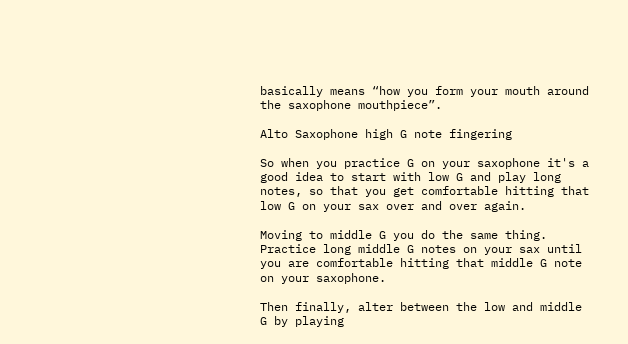basically means “how you form your mouth around the saxophone mouthpiece”.

Alto Saxophone high G note fingering

So when you practice G on your saxophone it's a good idea to start with low G and play long notes, so that you get comfortable hitting that low G on your sax over and over again.

Moving to middle G you do the same thing. Practice long middle G notes on your sax until you are comfortable hitting that middle G note on your saxophone.

Then finally, alter between the low and middle G by playing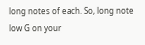long notes of each. So, long note low G on your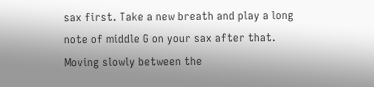sax first. Take a new breath and play a long note of middle G on your sax after that. Moving slowly between the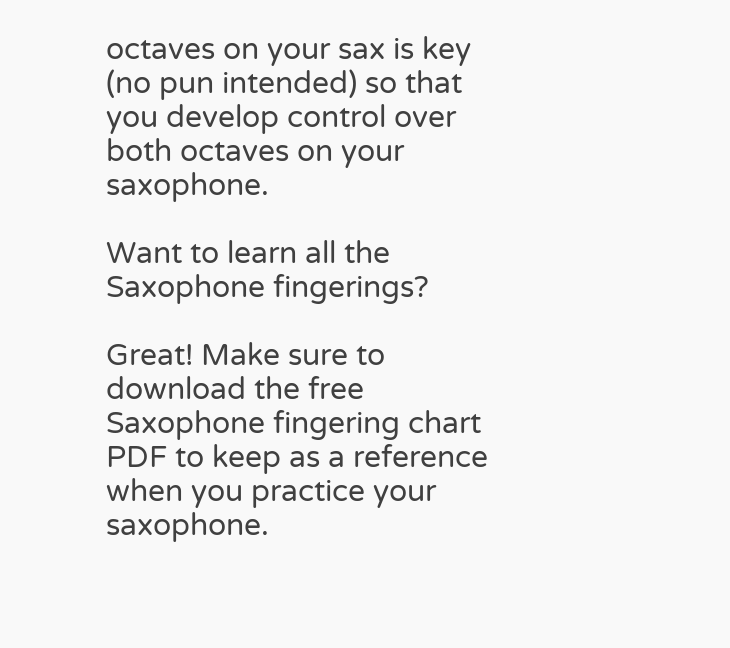octaves on your sax is key (no pun intended) so that you develop control over both octaves on your saxophone.

Want to learn all the Saxophone fingerings?

Great! Make sure to download the free Saxophone fingering chart PDF to keep as a reference when you practice your saxophone.